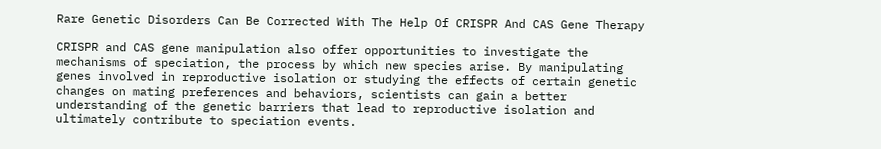Rare Genetic Disorders Can Be Corrected With The Help Of CRISPR And CAS Gene Therapy

CRISPR and CAS gene manipulation also offer opportunities to investigate the mechanisms of speciation, the process by which new species arise. By manipulating genes involved in reproductive isolation or studying the effects of certain genetic changes on mating preferences and behaviors, scientists can gain a better understanding of the genetic barriers that lead to reproductive isolation and ultimately contribute to speciation events.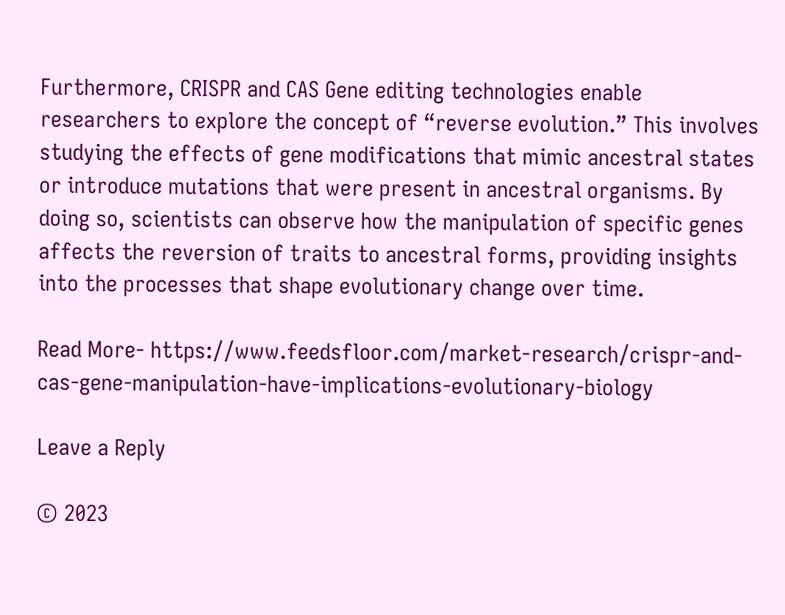Furthermore, CRISPR and CAS Gene editing technologies enable researchers to explore the concept of “reverse evolution.” This involves studying the effects of gene modifications that mimic ancestral states or introduce mutations that were present in ancestral organisms. By doing so, scientists can observe how the manipulation of specific genes affects the reversion of traits to ancestral forms, providing insights into the processes that shape evolutionary change over time.

Read More- https://www.feedsfloor.com/market-research/crispr-and-cas-gene-manipulation-have-implications-evolutionary-biology

Leave a Reply

© 2023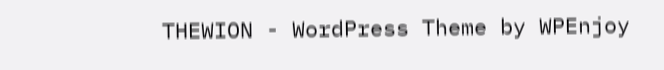THEWION - WordPress Theme by WPEnjoy